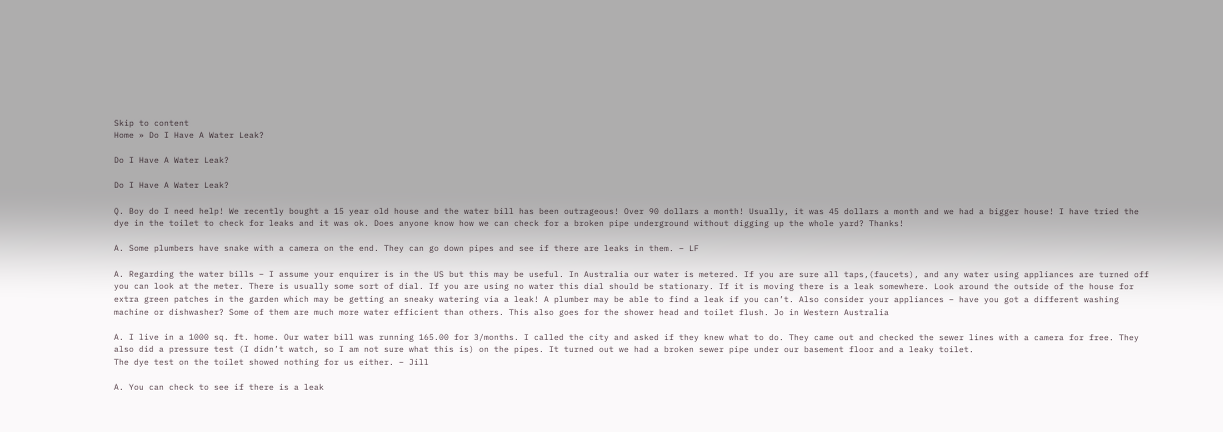Skip to content
Home » Do I Have A Water Leak?

Do I Have A Water Leak?

Do I Have A Water Leak?

Q. Boy do I need help! We recently bought a 15 year old house and the water bill has been outrageous! Over 90 dollars a month! Usually, it was 45 dollars a month and we had a bigger house! I have tried the dye in the toilet to check for leaks and it was ok. Does anyone know how we can check for a broken pipe underground without digging up the whole yard? Thanks!

A. Some plumbers have snake with a camera on the end. They can go down pipes and see if there are leaks in them. – LF

A. Regarding the water bills – I assume your enquirer is in the US but this may be useful. In Australia our water is metered. If you are sure all taps,(faucets), and any water using appliances are turned off you can look at the meter. There is usually some sort of dial. If you are using no water this dial should be stationary. If it is moving there is a leak somewhere. Look around the outside of the house for extra green patches in the garden which may be getting an sneaky watering via a leak! A plumber may be able to find a leak if you can’t. Also consider your appliances – have you got a different washing machine or dishwasher? Some of them are much more water efficient than others. This also goes for the shower head and toilet flush. Jo in Western Australia

A. I live in a 1000 sq. ft. home. Our water bill was running 165.00 for 3/months. I called the city and asked if they knew what to do. They came out and checked the sewer lines with a camera for free. They also did a pressure test (I didn’t watch, so I am not sure what this is) on the pipes. It turned out we had a broken sewer pipe under our basement floor and a leaky toilet.
The dye test on the toilet showed nothing for us either. – Jill

A. You can check to see if there is a leak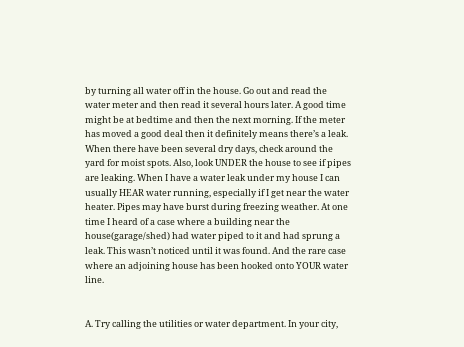by turning all water off in the house. Go out and read the water meter and then read it several hours later. A good time might be at bedtime and then the next morning. If the meter has moved a good deal then it definitely means there’s a leak. When there have been several dry days, check around the yard for moist spots. Also, look UNDER the house to see if pipes are leaking. When I have a water leak under my house I can usually HEAR water running, especially if I get near the water heater. Pipes may have burst during freezing weather. At one time I heard of a case where a building near the house(garage/shed) had water piped to it and had sprung a leak. This wasn’t noticed until it was found. And the rare case where an adjoining house has been hooked onto YOUR water line.


A. Try calling the utilities or water department. In your city,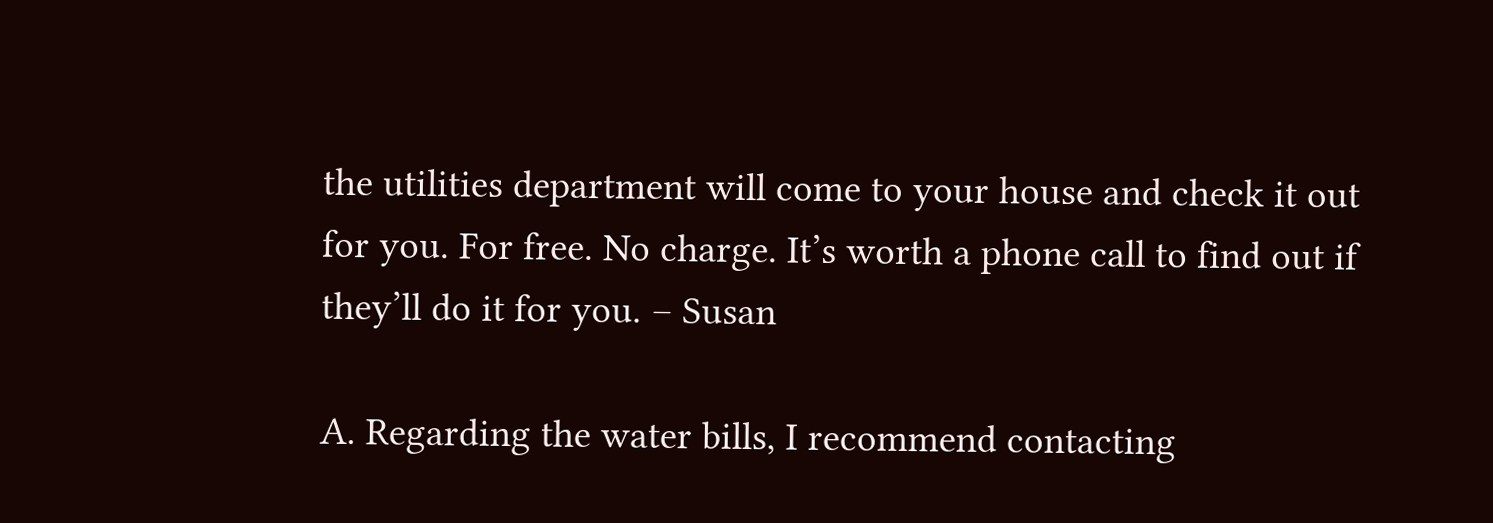the utilities department will come to your house and check it out for you. For free. No charge. It’s worth a phone call to find out if they’ll do it for you. – Susan

A. Regarding the water bills, I recommend contacting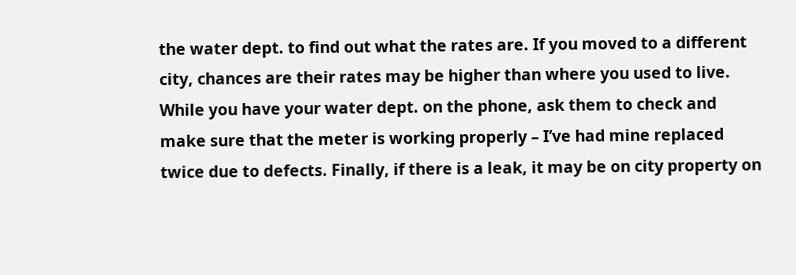the water dept. to find out what the rates are. If you moved to a different city, chances are their rates may be higher than where you used to live. While you have your water dept. on the phone, ask them to check and make sure that the meter is working properly – I’ve had mine replaced twice due to defects. Finally, if there is a leak, it may be on city property on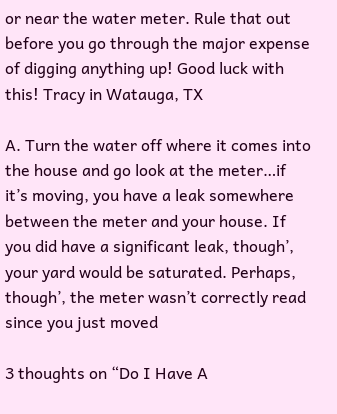or near the water meter. Rule that out before you go through the major expense of digging anything up! Good luck with this! Tracy in Watauga, TX

A. Turn the water off where it comes into the house and go look at the meter…if it’s moving, you have a leak somewhere between the meter and your house. If you did have a significant leak, though’, your yard would be saturated. Perhaps, though’, the meter wasn’t correctly read since you just moved

3 thoughts on “Do I Have A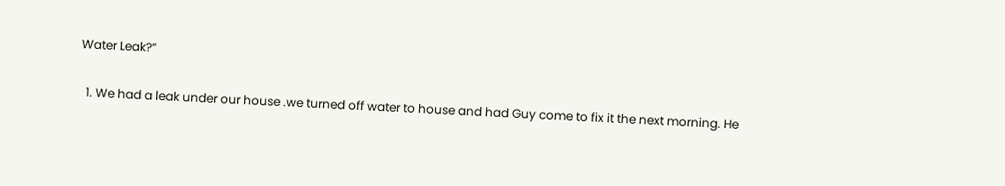Water Leak?”

  1. We had a leak under our house .we turned off water to house and had Guy come to fix it the next morning. He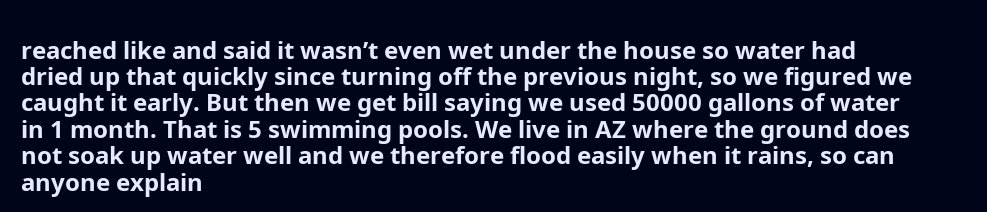reached like and said it wasn’t even wet under the house so water had dried up that quickly since turning off the previous night, so we figured we caught it early. But then we get bill saying we used 50000 gallons of water in 1 month. That is 5 swimming pools. We live in AZ where the ground does not soak up water well and we therefore flood easily when it rains, so can anyone explain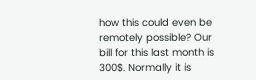how this could even be remotely possible? Our bill for this last month is 300$. Normally it is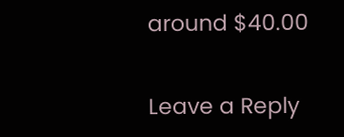around $40.00

Leave a Reply